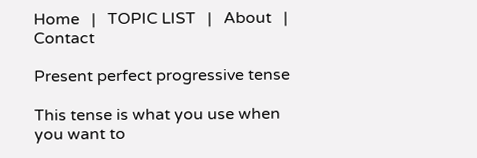Home   |   TOPIC LIST   |   About   |   Contact

Present perfect progressive tense

This tense is what you use when you want to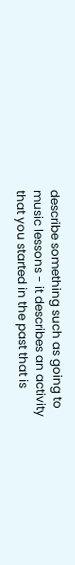describe something such as going to music lessons - it describes an activity that you started in the past that is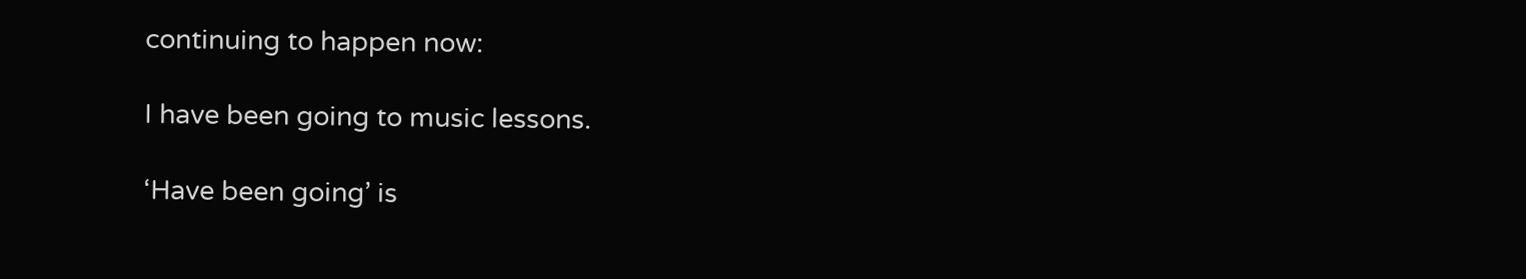continuing to happen now:

I have been going to music lessons.

‘Have been going’ is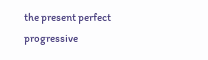the present perfect progressive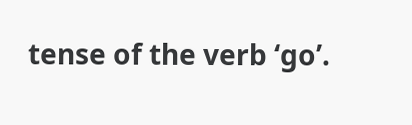tense of the verb ‘go’.